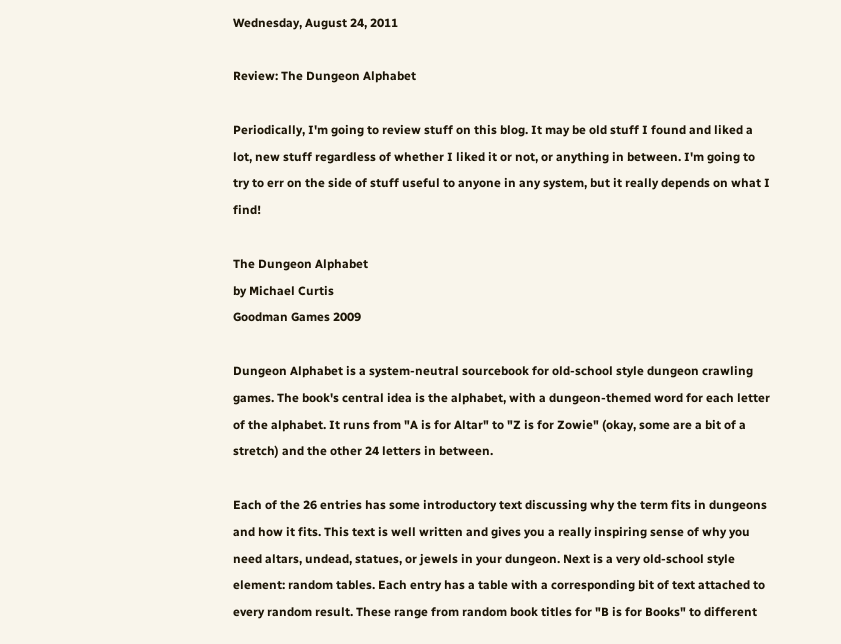Wednesday, August 24, 2011

Review: The Dungeon Alphabet

Periodically, I'm going to review stuff on this blog. It may be old stuff I found and liked a lot, new stuff regardless of whether I liked it or not, or anything in between. I'm going to try to err on the side of stuff useful to anyone in any system, but it really depends on what I find!

The Dungeon Alphabet
by Michael Curtis
Goodman Games 2009

Dungeon Alphabet is a system-neutral sourcebook for old-school style dungeon crawling games. The book's central idea is the alphabet, with a dungeon-themed word for each letter of the alphabet. It runs from "A is for Altar" to "Z is for Zowie" (okay, some are a bit of a stretch) and the other 24 letters in between.

Each of the 26 entries has some introductory text discussing why the term fits in dungeons and how it fits. This text is well written and gives you a really inspiring sense of why you need altars, undead, statues, or jewels in your dungeon. Next is a very old-school style element: random tables. Each entry has a table with a corresponding bit of text attached to every random result. These range from random book titles for "B is for Books" to different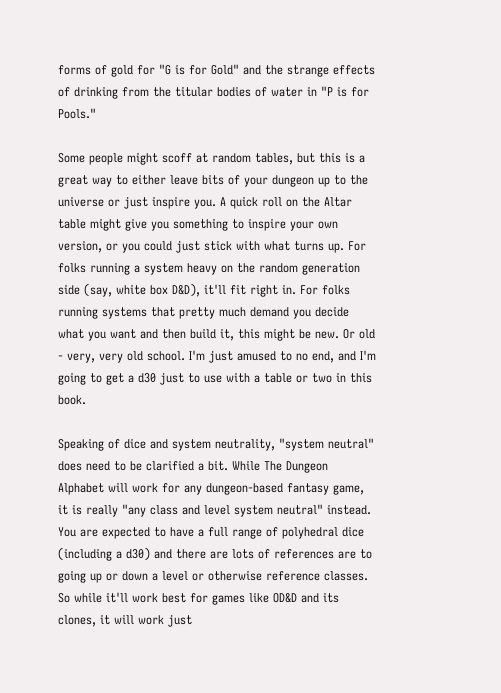forms of gold for "G is for Gold" and the strange effects of drinking from the titular bodies of water in "P is for Pools."

Some people might scoff at random tables, but this is a great way to either leave bits of your dungeon up to the universe or just inspire you. A quick roll on the Altar table might give you something to inspire your own version, or you could just stick with what turns up. For folks running a system heavy on the random generation side (say, white box D&D), it'll fit right in. For folks running systems that pretty much demand you decide what you want and then build it, this might be new. Or old - very, very old school. I'm just amused to no end, and I'm going to get a d30 just to use with a table or two in this book.

Speaking of dice and system neutrality, "system neutral" does need to be clarified a bit. While The Dungeon Alphabet will work for any dungeon-based fantasy game, it is really "any class and level system neutral" instead. You are expected to have a full range of polyhedral dice (including a d30) and there are lots of references are to going up or down a level or otherwise reference classes. So while it'll work best for games like OD&D and its clones, it will work just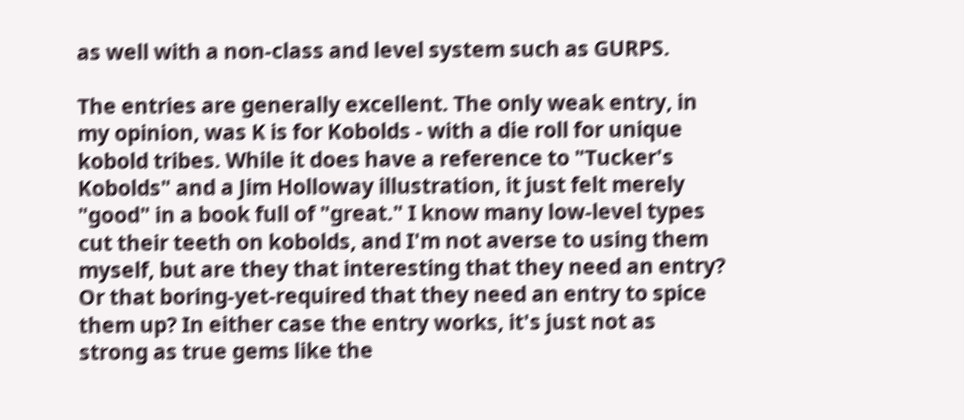as well with a non-class and level system such as GURPS.

The entries are generally excellent. The only weak entry, in my opinion, was K is for Kobolds - with a die roll for unique kobold tribes. While it does have a reference to "Tucker's Kobolds" and a Jim Holloway illustration, it just felt merely "good" in a book full of "great." I know many low-level types cut their teeth on kobolds, and I'm not averse to using them myself, but are they that interesting that they need an entry? Or that boring-yet-required that they need an entry to spice them up? In either case the entry works, it's just not as strong as true gems like the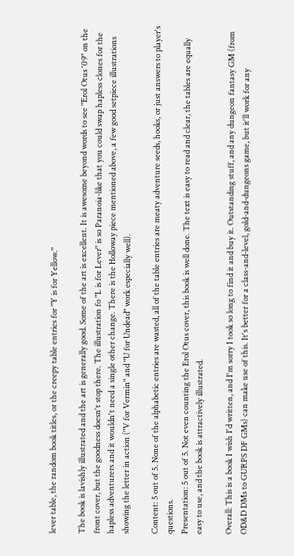lever table, the random book titles, or the creepy table entries for "Y is for Yellow."

The book is lavishly illustrated and the art is generally good. Some of the art is excellent. It is awesome beyond words to see "Erol Otus '09" on the front cover, but the goodness doesn't stop there. The illustration fo "L is for Lever" is so Paranoia-like that you could swap hapless clones for the hapless adventurers and it wouldn't need a single other change. There is the Holloway piece mentioned above, a few good setpiece illustrations showing the letter in action ("V for Vermin" and "U for Undead" work especially well).

Content: 5 out of 5. None of the alphabetic entries are wasted, all of the table entries are meaty adventure seeds, hooks, or just answers to player's questions.
Presentation: 5 out of 5. Not even counting the Erol Otus cover, this book is well done. The text is easy to read and clear, the tables are equally easy to use, and the book is attractively illustrated.

Overall: This is a book I wish I'd written, and I'm sorry I took so long to find it and buy it. Outstanding stuff, and any dungeon fantasy GM (from OD&D DMs to GURPS DF GMs) can make use of this. It's better for a class-and-level, gold-and-dungeons game, but it'll work for any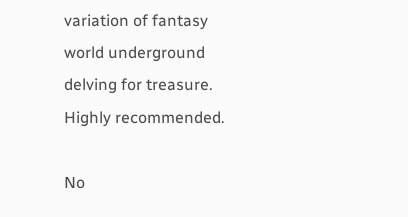variation of fantasy world underground delving for treasure. Highly recommended.

No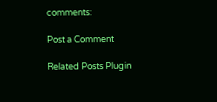comments:

Post a Comment

Related Posts Plugin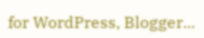for WordPress, Blogger...